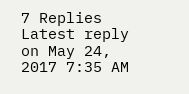7 Replies Latest reply on May 24, 2017 7:35 AM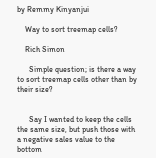by Remmy Kinyanjui

    Way to sort treemap cells?

    Rich Simon

      Simple question; is there a way to sort treemap cells other than by their size?


      Say I wanted to keep the cells the same size, but push those with a negative sales value to the bottom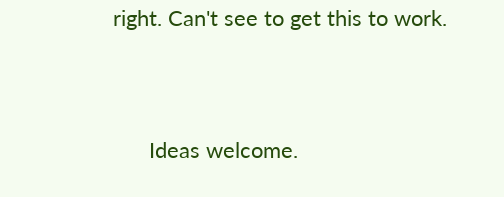right. Can't see to get this to work.


      Ideas welcome.